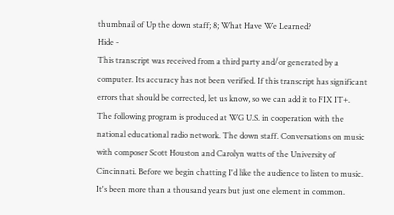thumbnail of Up the down staff; 8; What Have We Learned?
Hide -
This transcript was received from a third party and/or generated by a computer. Its accuracy has not been verified. If this transcript has significant errors that should be corrected, let us know, so we can add it to FIX IT+.
The following program is produced at WG U.S. in cooperation with the national educational radio network. The down staff. Conversations on music with composer Scott Houston and Carolyn watts of the University of Cincinnati. Before we begin chatting I'd like the audience to listen to music. It's been more than a thousand years but just one element in common.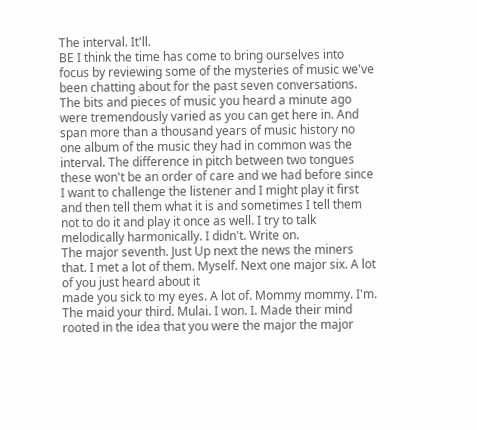The interval. It'll.
BE I think the time has come to bring ourselves into focus by reviewing some of the mysteries of music we've been chatting about for the past seven conversations. The bits and pieces of music you heard a minute ago were tremendously varied as you can get here in. And span more than a thousand years of music history no one album of the music they had in common was the interval. The difference in pitch between two tongues these won't be an order of care and we had before since I want to challenge the listener and I might play it first and then tell them what it is and sometimes I tell them not to do it and play it once as well. I try to talk melodically harmonically. I didn't. Write on.
The major seventh. Just Up next the news the miners that. I met a lot of them. Myself. Next one major six. A lot of you just heard about it
made you sick to my eyes. A lot of. Mommy mommy. I'm. The maid your third. Mulai. I won. I. Made their mind rooted in the idea that you were the major the major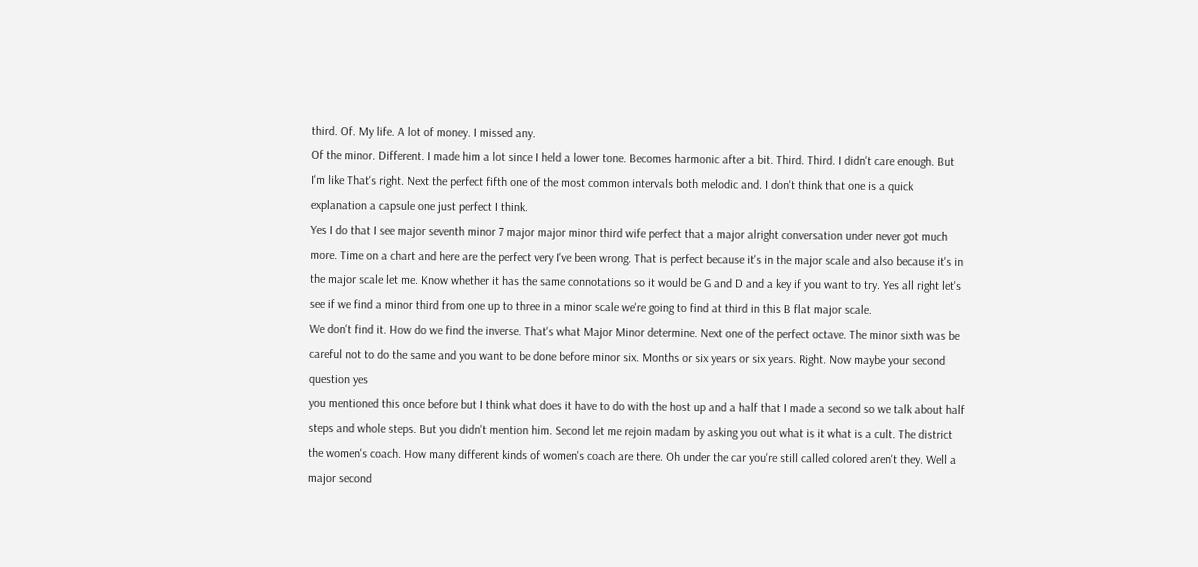third. Of. My life. A lot of money. I missed any.
Of the minor. Different. I made him a lot since I held a lower tone. Becomes harmonic after a bit. Third. Third. I didn't care enough. But I'm like That's right. Next the perfect fifth one of the most common intervals both melodic and. I don't think that one is a quick explanation a capsule one just perfect I think.
Yes I do that I see major seventh minor 7 major major minor third wife perfect that a major alright conversation under never got much more. Time on a chart and here are the perfect very I've been wrong. That is perfect because it's in the major scale and also because it's in the major scale let me. Know whether it has the same connotations so it would be G and D and a key if you want to try. Yes all right let's see if we find a minor third from one up to three in a minor scale we're going to find at third in this B flat major scale.
We don't find it. How do we find the inverse. That's what Major Minor determine. Next one of the perfect octave. The minor sixth was be careful not to do the same and you want to be done before minor six. Months or six years or six years. Right. Now maybe your second question yes
you mentioned this once before but I think what does it have to do with the host up and a half that I made a second so we talk about half steps and whole steps. But you didn't mention him. Second let me rejoin madam by asking you out what is it what is a cult. The district the women's coach. How many different kinds of women's coach are there. Oh under the car you're still called colored aren't they. Well a major second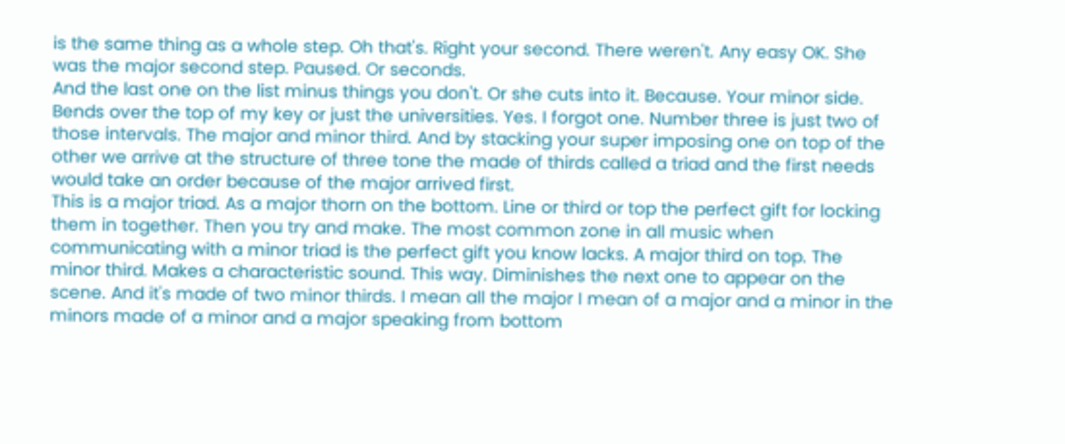is the same thing as a whole step. Oh that's. Right your second. There weren't. Any easy OK. She was the major second step. Paused. Or seconds.
And the last one on the list minus things you don't. Or she cuts into it. Because. Your minor side. Bends over the top of my key or just the universities. Yes. I forgot one. Number three is just two of those intervals. The major and minor third. And by stacking your super imposing one on top of the other we arrive at the structure of three tone the made of thirds called a triad and the first needs would take an order because of the major arrived first.
This is a major triad. As a major thorn on the bottom. Line or third or top the perfect gift for locking them in together. Then you try and make. The most common zone in all music when communicating with a minor triad is the perfect gift you know lacks. A major third on top. The minor third. Makes a characteristic sound. This way. Diminishes the next one to appear on the scene. And it's made of two minor thirds. I mean all the major I mean of a major and a minor in the minors made of a minor and a major speaking from bottom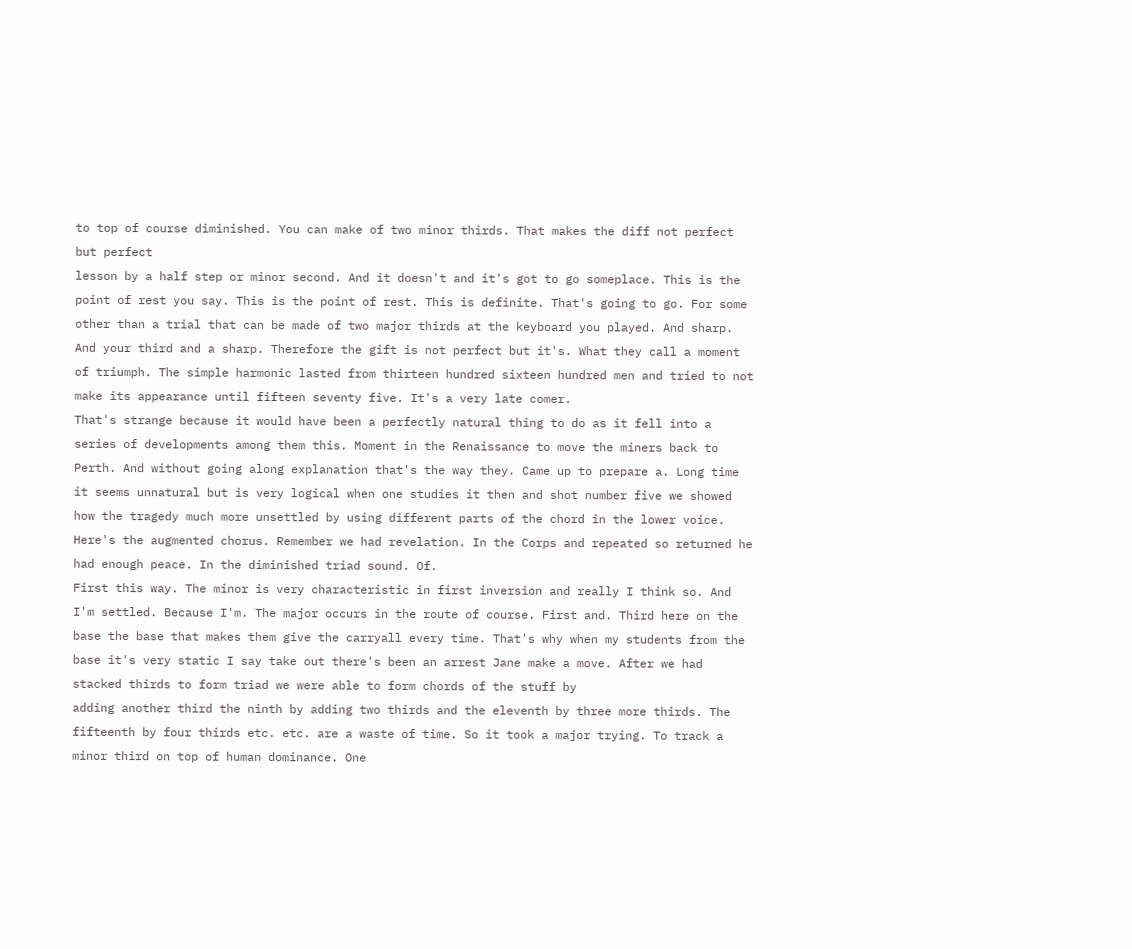to top of course diminished. You can make of two minor thirds. That makes the diff not perfect but perfect
lesson by a half step or minor second. And it doesn't and it's got to go someplace. This is the point of rest you say. This is the point of rest. This is definite. That's going to go. For some other than a trial that can be made of two major thirds at the keyboard you played. And sharp. And your third and a sharp. Therefore the gift is not perfect but it's. What they call a moment of triumph. The simple harmonic lasted from thirteen hundred sixteen hundred men and tried to not make its appearance until fifteen seventy five. It's a very late comer.
That's strange because it would have been a perfectly natural thing to do as it fell into a series of developments among them this. Moment in the Renaissance to move the miners back to Perth. And without going along explanation that's the way they. Came up to prepare a. Long time it seems unnatural but is very logical when one studies it then and shot number five we showed how the tragedy much more unsettled by using different parts of the chord in the lower voice. Here's the augmented chorus. Remember we had revelation. In the Corps and repeated so returned he had enough peace. In the diminished triad sound. Of.
First this way. The minor is very characteristic in first inversion and really I think so. And I'm settled. Because I'm. The major occurs in the route of course. First and. Third here on the base the base that makes them give the carryall every time. That's why when my students from the base it's very static I say take out there's been an arrest Jane make a move. After we had stacked thirds to form triad we were able to form chords of the stuff by
adding another third the ninth by adding two thirds and the eleventh by three more thirds. The fifteenth by four thirds etc. etc. are a waste of time. So it took a major trying. To track a minor third on top of human dominance. One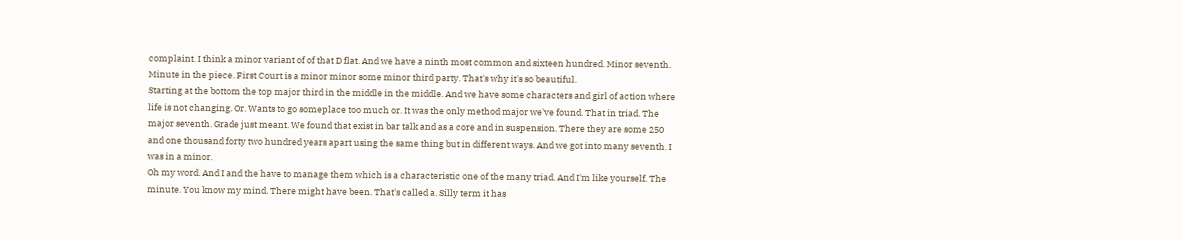complaint. I think a minor variant of of that D flat. And we have a ninth most common and sixteen hundred. Minor seventh. Minute in the piece. First Court is a minor minor some minor third party. That's why it's so beautiful.
Starting at the bottom the top major third in the middle in the middle. And we have some characters and girl of action where life is not changing. Or. Wants to go someplace too much or. It was the only method major we've found. That in triad. The major seventh. Grade just meant. We found that exist in bar talk and as a core and in suspension. There they are some 250 and one thousand forty two hundred years apart using the same thing but in different ways. And we got into many seventh. I was in a minor.
Oh my word. And I and the have to manage them which is a characteristic one of the many triad. And I'm like yourself. The minute. You know my mind. There might have been. That's called a. Silly term it has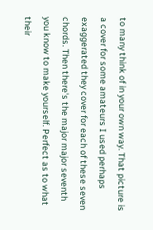to many think of in your own way. That picture is a cover for some amateurs I used perhaps exaggerated they cover for each of these seven chords. Then there's the major major seventh you know to make yourself. Perfect as to what their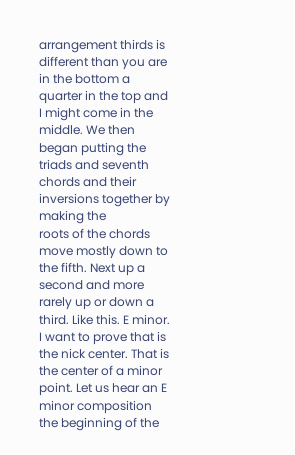arrangement thirds is different than you are in the bottom a quarter in the top and I might come in the middle. We then began putting the triads and seventh chords and their inversions together by making the
roots of the chords move mostly down to the fifth. Next up a second and more rarely up or down a third. Like this. E minor. I want to prove that is the nick center. That is the center of a minor point. Let us hear an E minor composition the beginning of the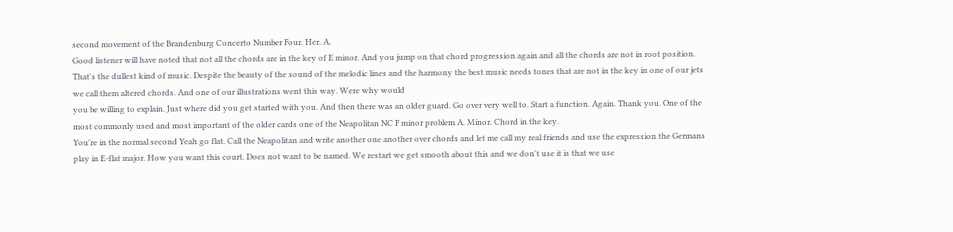second movement of the Brandenburg Concerto Number Four. Her. A.
Good listener will have noted that not all the chords are in the key of E minor. And you jump on that chord progression again and all the chords are not in root position. That's the dullest kind of music. Despite the beauty of the sound of the melodic lines and the harmony the best music needs tones that are not in the key in one of our jets we call them altered chords. And one of our illustrations went this way. Were why would
you be willing to explain. Just where did you get started with you. And then there was an older guard. Go over very well to. Start a function. Again. Thank you. One of the most commonly used and most important of the older cards one of the Neapolitan NC F minor problem A. Minor. Chord in the key.
You're in the normal second Yeah go flat. Call the Neapolitan and write another one another over chords and let me call my real friends and use the expression the Germans play in E-flat major. How you want this court. Does not want to be named. We restart we get smooth about this and we don't use it is that we use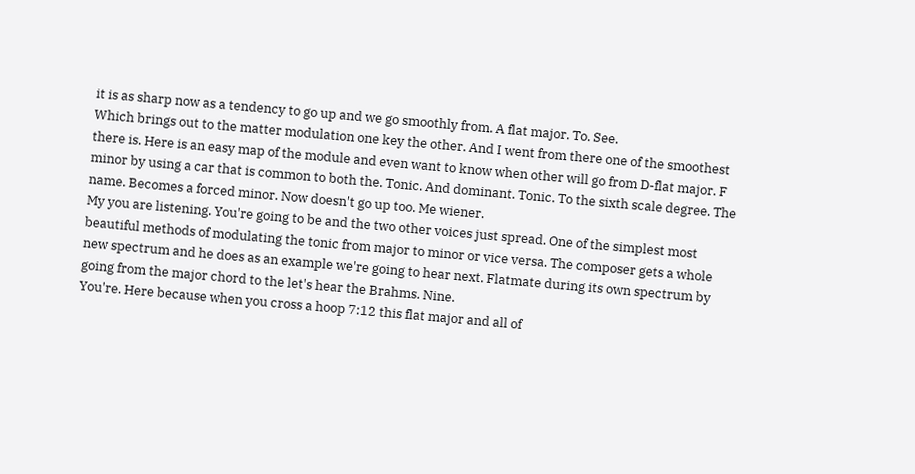it is as sharp now as a tendency to go up and we go smoothly from. A flat major. To. See.
Which brings out to the matter modulation one key the other. And I went from there one of the smoothest there is. Here is an easy map of the module and even want to know when other will go from D-flat major. F minor by using a car that is common to both the. Tonic. And dominant. Tonic. To the sixth scale degree. The name. Becomes a forced minor. Now doesn't go up too. Me wiener.
My you are listening. You're going to be and the two other voices just spread. One of the simplest most beautiful methods of modulating the tonic from major to minor or vice versa. The composer gets a whole new spectrum and he does as an example we're going to hear next. Flatmate during its own spectrum by going from the major chord to the let's hear the Brahms. Nine.
You're. Here because when you cross a hoop 7:12 this flat major and all of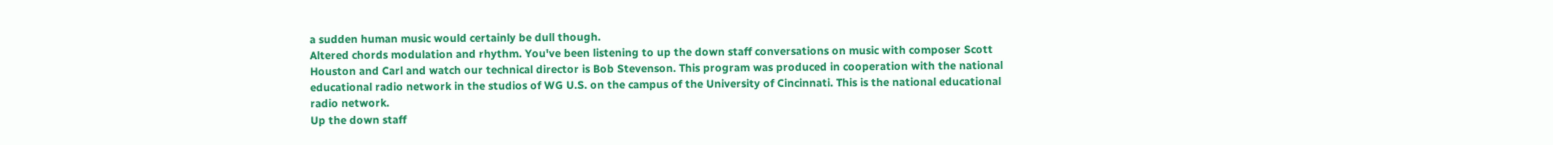a sudden human music would certainly be dull though.
Altered chords modulation and rhythm. You've been listening to up the down staff conversations on music with composer Scott Houston and Carl and watch our technical director is Bob Stevenson. This program was produced in cooperation with the national educational radio network in the studios of WG U.S. on the campus of the University of Cincinnati. This is the national educational radio network.
Up the down staff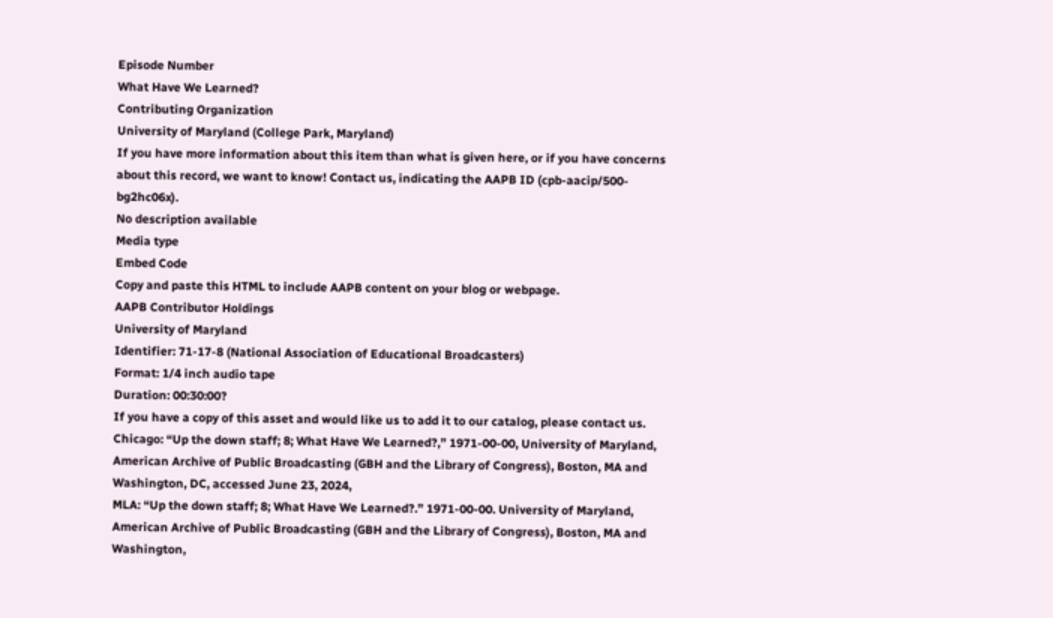Episode Number
What Have We Learned?
Contributing Organization
University of Maryland (College Park, Maryland)
If you have more information about this item than what is given here, or if you have concerns about this record, we want to know! Contact us, indicating the AAPB ID (cpb-aacip/500-bg2hc06x).
No description available
Media type
Embed Code
Copy and paste this HTML to include AAPB content on your blog or webpage.
AAPB Contributor Holdings
University of Maryland
Identifier: 71-17-8 (National Association of Educational Broadcasters)
Format: 1/4 inch audio tape
Duration: 00:30:00?
If you have a copy of this asset and would like us to add it to our catalog, please contact us.
Chicago: “Up the down staff; 8; What Have We Learned?,” 1971-00-00, University of Maryland, American Archive of Public Broadcasting (GBH and the Library of Congress), Boston, MA and Washington, DC, accessed June 23, 2024,
MLA: “Up the down staff; 8; What Have We Learned?.” 1971-00-00. University of Maryland, American Archive of Public Broadcasting (GBH and the Library of Congress), Boston, MA and Washington,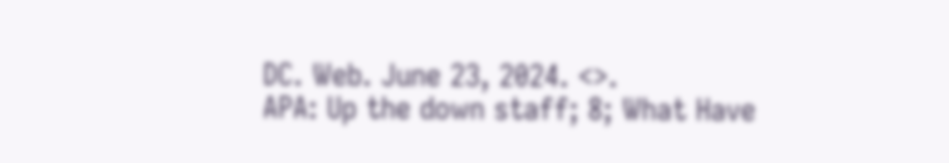DC. Web. June 23, 2024. <>.
APA: Up the down staff; 8; What Have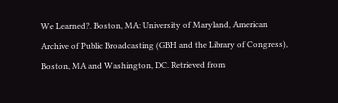We Learned?. Boston, MA: University of Maryland, American Archive of Public Broadcasting (GBH and the Library of Congress), Boston, MA and Washington, DC. Retrieved from